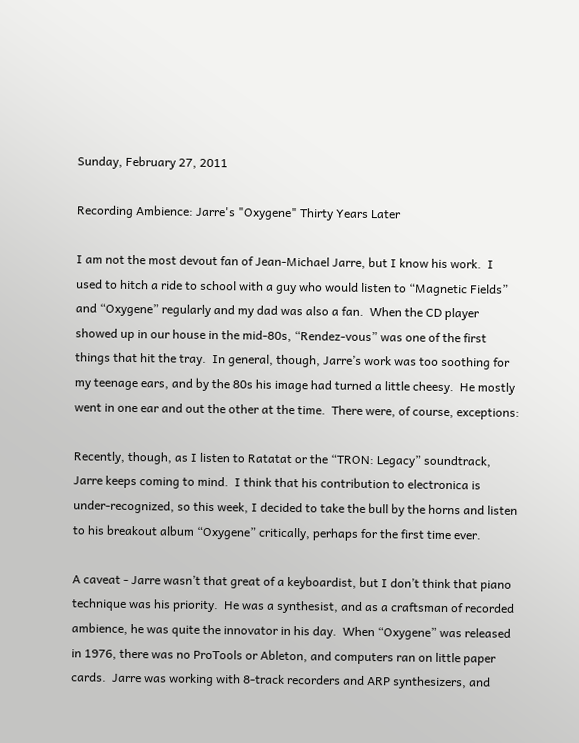Sunday, February 27, 2011

Recording Ambience: Jarre's "Oxygene" Thirty Years Later

I am not the most devout fan of Jean-Michael Jarre, but I know his work.  I used to hitch a ride to school with a guy who would listen to “Magnetic Fields” and “Oxygene” regularly and my dad was also a fan.  When the CD player showed up in our house in the mid-80s, “Rendez-vous” was one of the first things that hit the tray.  In general, though, Jarre’s work was too soothing for my teenage ears, and by the 80s his image had turned a little cheesy.  He mostly went in one ear and out the other at the time.  There were, of course, exceptions:

Recently, though, as I listen to Ratatat or the “TRON: Legacy” soundtrack, Jarre keeps coming to mind.  I think that his contribution to electronica is under-recognized, so this week, I decided to take the bull by the horns and listen to his breakout album “Oxygene” critically, perhaps for the first time ever.

A caveat - Jarre wasn’t that great of a keyboardist, but I don’t think that piano technique was his priority.  He was a synthesist, and as a craftsman of recorded ambience, he was quite the innovator in his day.  When “Oxygene” was released in 1976, there was no ProTools or Ableton, and computers ran on little paper cards.  Jarre was working with 8-track recorders and ARP synthesizers, and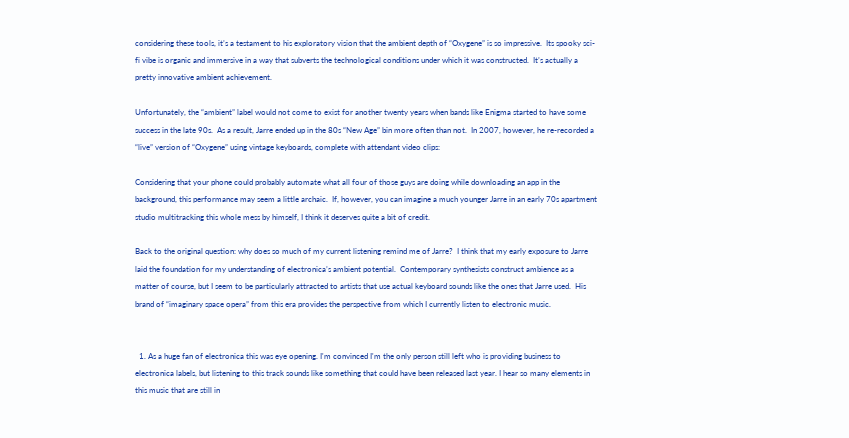considering these tools, it’s a testament to his exploratory vision that the ambient depth of “Oxygene” is so impressive.  Its spooky sci-fi vibe is organic and immersive in a way that subverts the technological conditions under which it was constructed.  It’s actually a pretty innovative ambient achievement.

Unfortunately, the “ambient” label would not come to exist for another twenty years when bands like Enigma started to have some success in the late 90s.  As a result, Jarre ended up in the 80s “New Age” bin more often than not.  In 2007, however, he re-recorded a “live” version of “Oxygene” using vintage keyboards, complete with attendant video clips:

Considering that your phone could probably automate what all four of those guys are doing while downloading an app in the background, this performance may seem a little archaic.  If, however, you can imagine a much younger Jarre in an early 70s apartment studio multitracking this whole mess by himself, I think it deserves quite a bit of credit.

Back to the original question: why does so much of my current listening remind me of Jarre?  I think that my early exposure to Jarre laid the foundation for my understanding of electronica’s ambient potential.  Contemporary synthesists construct ambience as a matter of course, but I seem to be particularly attracted to artists that use actual keyboard sounds like the ones that Jarre used.  His brand of “imaginary space opera” from this era provides the perspective from which I currently listen to electronic music.


  1. As a huge fan of electronica this was eye opening. I'm convinced I'm the only person still left who is providing business to electronica labels, but listening to this track sounds like something that could have been released last year. I hear so many elements in this music that are still in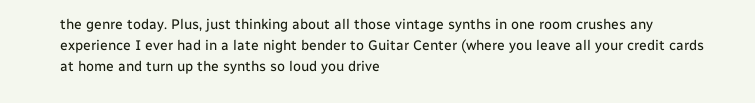the genre today. Plus, just thinking about all those vintage synths in one room crushes any experience I ever had in a late night bender to Guitar Center (where you leave all your credit cards at home and turn up the synths so loud you drive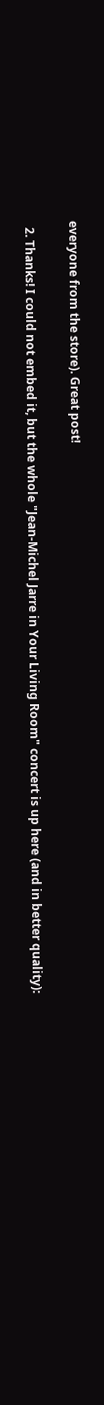everyone from the store). Great post!

  2. Thanks! I could not embed it, but the whole "Jean-Michel Jarre in Your Living Room" concert is up here (and in better quality):